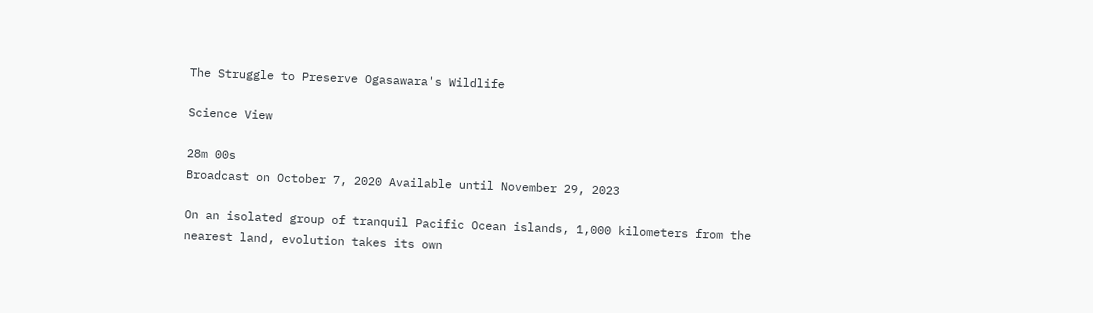The Struggle to Preserve Ogasawara's Wildlife

Science View

28m 00s
Broadcast on October 7, 2020 Available until November 29, 2023

On an isolated group of tranquil Pacific Ocean islands, 1,000 kilometers from the nearest land, evolution takes its own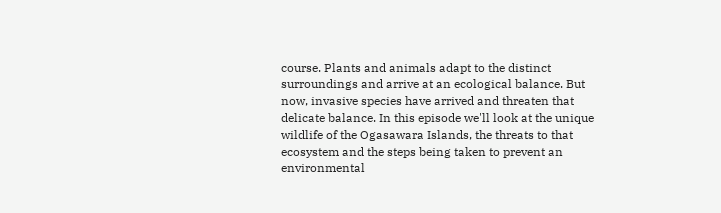course. Plants and animals adapt to the distinct surroundings and arrive at an ecological balance. But now, invasive species have arrived and threaten that delicate balance. In this episode we'll look at the unique wildlife of the Ogasawara Islands, the threats to that ecosystem and the steps being taken to prevent an environmental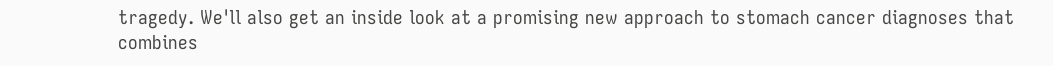tragedy. We'll also get an inside look at a promising new approach to stomach cancer diagnoses that combines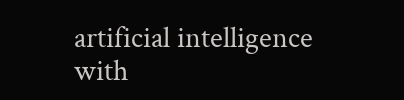artificial intelligence with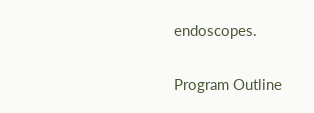endoscopes.

Program Outline